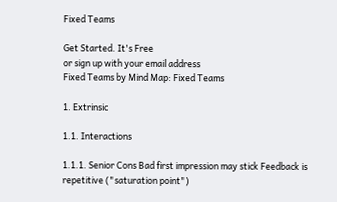Fixed Teams

Get Started. It's Free
or sign up with your email address
Fixed Teams by Mind Map: Fixed Teams

1. Extrinsic

1.1. Interactions

1.1.1. Senior Cons Bad first impression may stick Feedback is repetitive ("saturation point")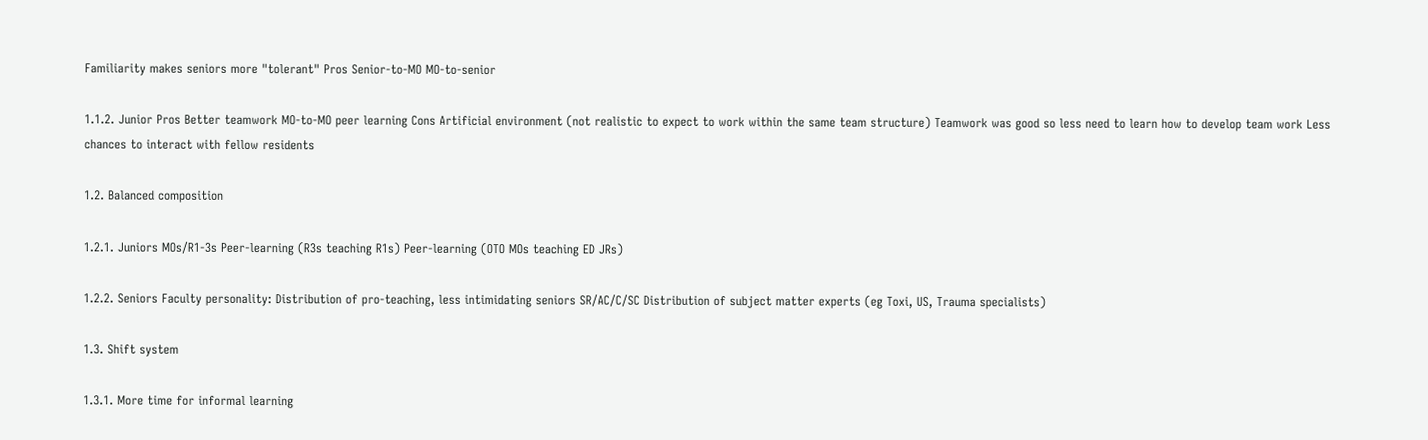Familiarity makes seniors more "tolerant" Pros Senior-to-MO MO-to-senior

1.1.2. Junior Pros Better teamwork MO-to-MO peer learning Cons Artificial environment (not realistic to expect to work within the same team structure) Teamwork was good so less need to learn how to develop team work Less chances to interact with fellow residents

1.2. Balanced composition

1.2.1. Juniors MOs/R1-3s Peer-learning (R3s teaching R1s) Peer-learning (OTO MOs teaching ED JRs)

1.2.2. Seniors Faculty personality: Distribution of pro-teaching, less intimidating seniors SR/AC/C/SC Distribution of subject matter experts (eg Toxi, US, Trauma specialists)

1.3. Shift system

1.3.1. More time for informal learning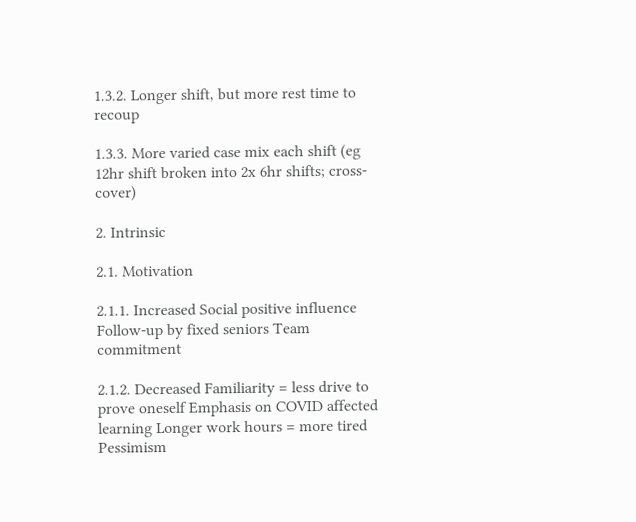1.3.2. Longer shift, but more rest time to recoup

1.3.3. More varied case mix each shift (eg 12hr shift broken into 2x 6hr shifts; cross-cover)

2. Intrinsic

2.1. Motivation

2.1.1. Increased Social positive influence Follow-up by fixed seniors Team commitment

2.1.2. Decreased Familiarity = less drive to prove oneself Emphasis on COVID affected learning Longer work hours = more tired Pessimism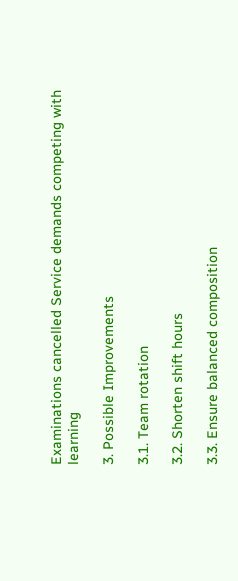Examinations cancelled Service demands competing with learning

3. Possible Improvements

3.1. Team rotation

3.2. Shorten shift hours

3.3. Ensure balanced composition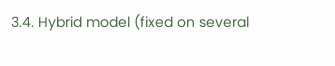3.4. Hybrid model (fixed on several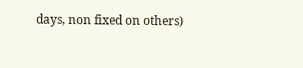days, non fixed on others)